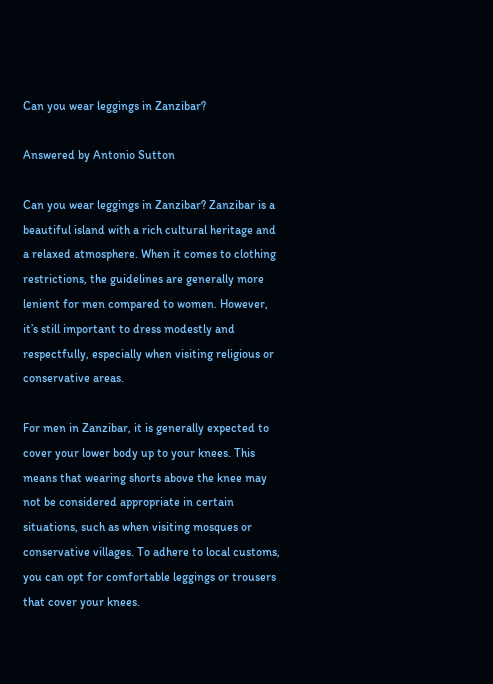Can you wear leggings in Zanzibar?

Answered by Antonio Sutton

Can you wear leggings in Zanzibar? Zanzibar is a beautiful island with a rich cultural heritage and a relaxed atmosphere. When it comes to clothing restrictions, the guidelines are generally more lenient for men compared to women. However, it’s still important to dress modestly and respectfully, especially when visiting religious or conservative areas.

For men in Zanzibar, it is generally expected to cover your lower body up to your knees. This means that wearing shorts above the knee may not be considered appropriate in certain situations, such as when visiting mosques or conservative villages. To adhere to local customs, you can opt for comfortable leggings or trousers that cover your knees.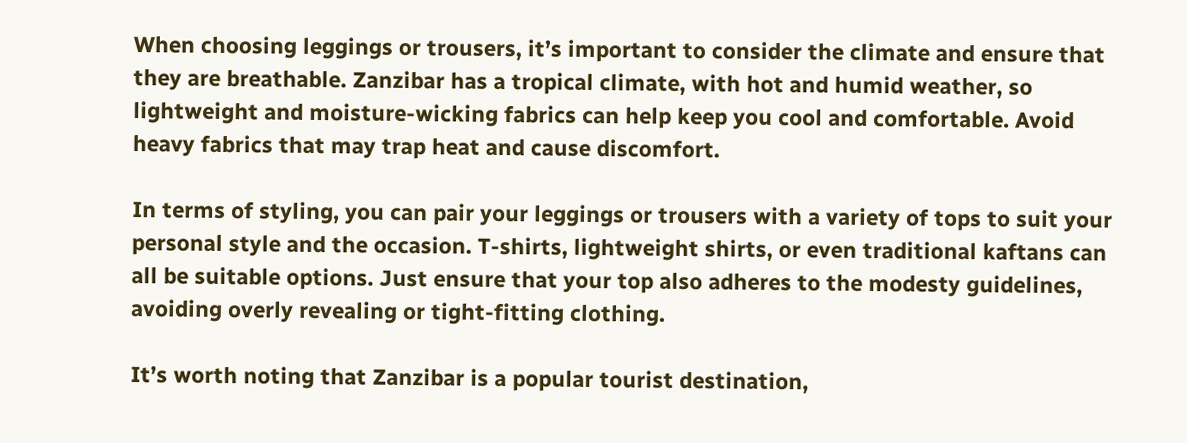When choosing leggings or trousers, it’s important to consider the climate and ensure that they are breathable. Zanzibar has a tropical climate, with hot and humid weather, so lightweight and moisture-wicking fabrics can help keep you cool and comfortable. Avoid heavy fabrics that may trap heat and cause discomfort.

In terms of styling, you can pair your leggings or trousers with a variety of tops to suit your personal style and the occasion. T-shirts, lightweight shirts, or even traditional kaftans can all be suitable options. Just ensure that your top also adheres to the modesty guidelines, avoiding overly revealing or tight-fitting clothing.

It’s worth noting that Zanzibar is a popular tourist destination,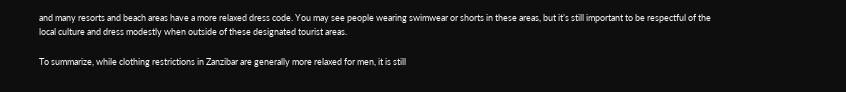and many resorts and beach areas have a more relaxed dress code. You may see people wearing swimwear or shorts in these areas, but it’s still important to be respectful of the local culture and dress modestly when outside of these designated tourist areas.

To summarize, while clothing restrictions in Zanzibar are generally more relaxed for men, it is still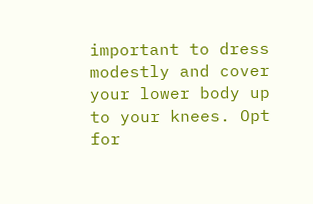important to dress modestly and cover your lower body up to your knees. Opt for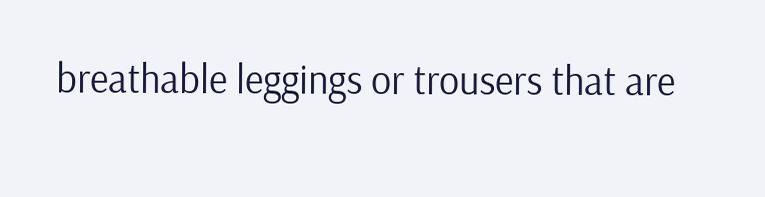breathable leggings or trousers that are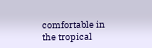comfortable in the tropical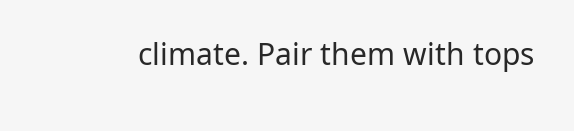climate. Pair them with tops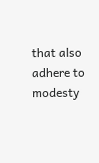that also adhere to modesty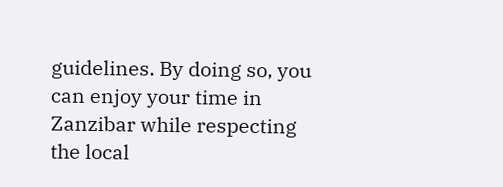guidelines. By doing so, you can enjoy your time in Zanzibar while respecting the local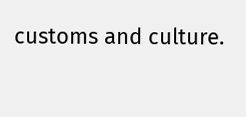customs and culture.